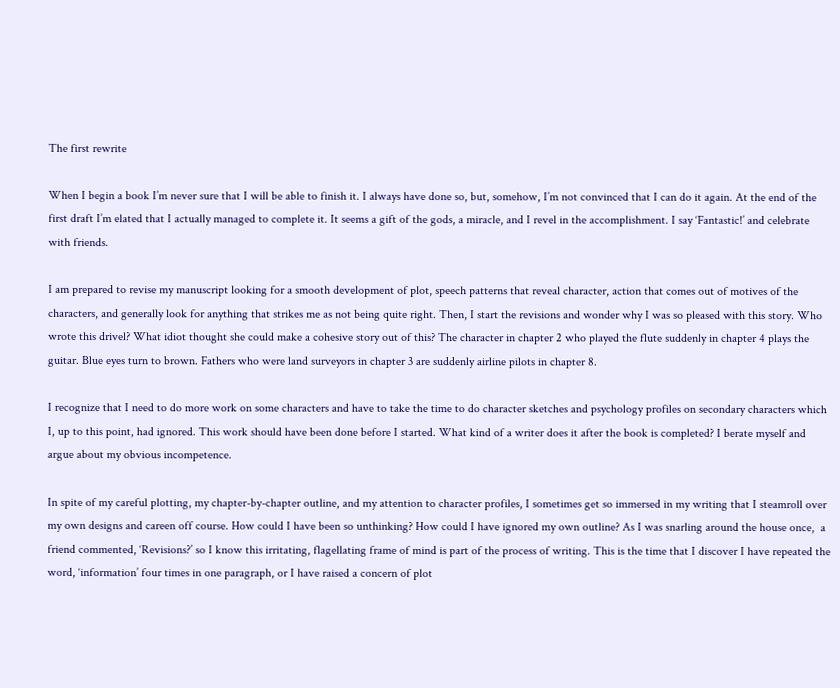The first rewrite

When I begin a book I’m never sure that I will be able to finish it. I always have done so, but, somehow, I’m not convinced that I can do it again. At the end of the first draft I’m elated that I actually managed to complete it. It seems a gift of the gods, a miracle, and I revel in the accomplishment. I say ‘Fantastic!’ and celebrate with friends.

I am prepared to revise my manuscript looking for a smooth development of plot, speech patterns that reveal character, action that comes out of motives of the characters, and generally look for anything that strikes me as not being quite right. Then, I start the revisions and wonder why I was so pleased with this story. Who wrote this drivel? What idiot thought she could make a cohesive story out of this? The character in chapter 2 who played the flute suddenly in chapter 4 plays the guitar. Blue eyes turn to brown. Fathers who were land surveyors in chapter 3 are suddenly airline pilots in chapter 8.

I recognize that I need to do more work on some characters and have to take the time to do character sketches and psychology profiles on secondary characters which I, up to this point, had ignored. This work should have been done before I started. What kind of a writer does it after the book is completed? I berate myself and argue about my obvious incompetence.

In spite of my careful plotting, my chapter-by-chapter outline, and my attention to character profiles, I sometimes get so immersed in my writing that I steamroll over my own designs and careen off course. How could I have been so unthinking? How could I have ignored my own outline? As I was snarling around the house once,  a friend commented, ‘Revisions?’ so I know this irritating, flagellating frame of mind is part of the process of writing. This is the time that I discover I have repeated the word, ‘information’ four times in one paragraph, or I have raised a concern of plot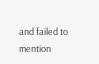and failed to mention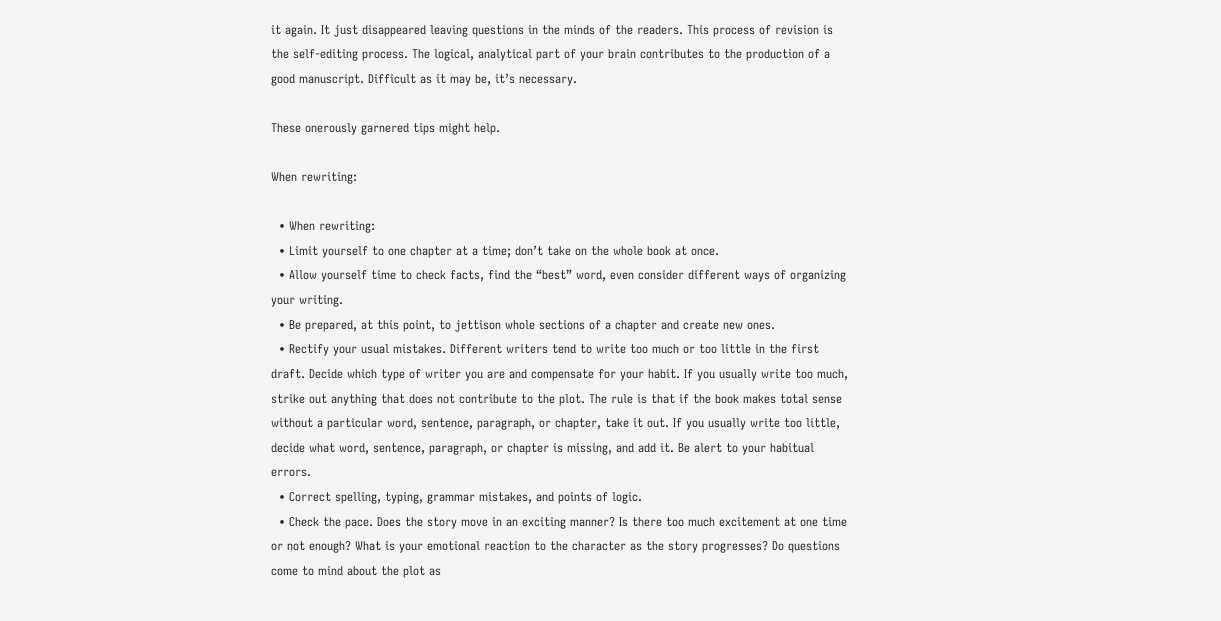it again. It just disappeared leaving questions in the minds of the readers. This process of revision is the self-editing process. The logical, analytical part of your brain contributes to the production of a good manuscript. Difficult as it may be, it’s necessary.

These onerously garnered tips might help.

When rewriting:

  • When rewriting:
  • Limit yourself to one chapter at a time; don’t take on the whole book at once.
  • Allow yourself time to check facts, find the “best” word, even consider different ways of organizing your writing.
  • Be prepared, at this point, to jettison whole sections of a chapter and create new ones.
  • Rectify your usual mistakes. Different writers tend to write too much or too little in the first draft. Decide which type of writer you are and compensate for your habit. If you usually write too much, strike out anything that does not contribute to the plot. The rule is that if the book makes total sense without a particular word, sentence, paragraph, or chapter, take it out. If you usually write too little, decide what word, sentence, paragraph, or chapter is missing, and add it. Be alert to your habitual errors.
  • Correct spelling, typing, grammar mistakes, and points of logic.
  • Check the pace. Does the story move in an exciting manner? Is there too much excitement at one time or not enough? What is your emotional reaction to the character as the story progresses? Do questions come to mind about the plot as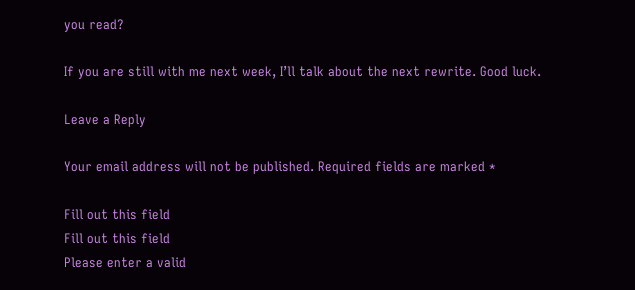you read?

If you are still with me next week, I’ll talk about the next rewrite. Good luck.

Leave a Reply

Your email address will not be published. Required fields are marked *

Fill out this field
Fill out this field
Please enter a valid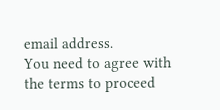email address.
You need to agree with the terms to proceed